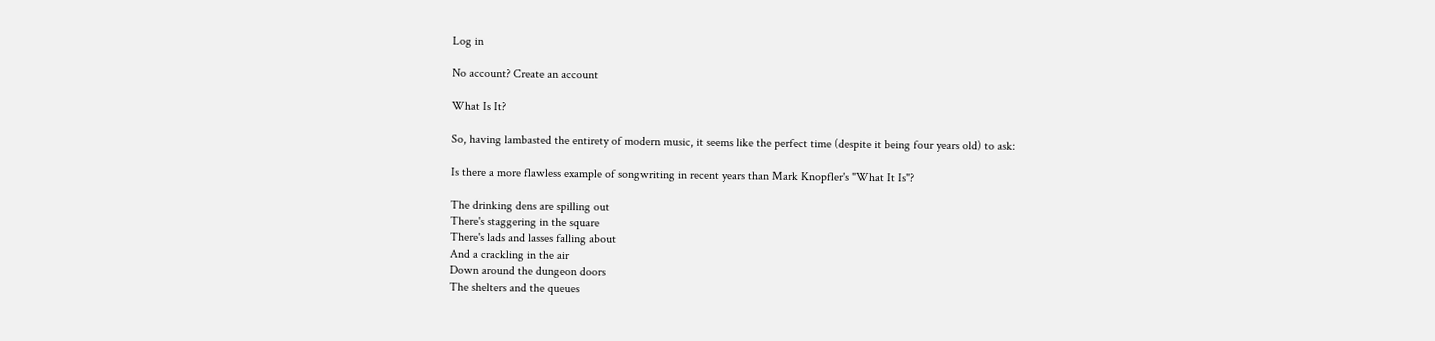Log in

No account? Create an account

What Is It?

So, having lambasted the entirety of modern music, it seems like the perfect time (despite it being four years old) to ask:

Is there a more flawless example of songwriting in recent years than Mark Knopfler's "What It Is"?

The drinking dens are spilling out
There's staggering in the square
There's lads and lasses falling about
And a crackling in the air
Down around the dungeon doors
The shelters and the queues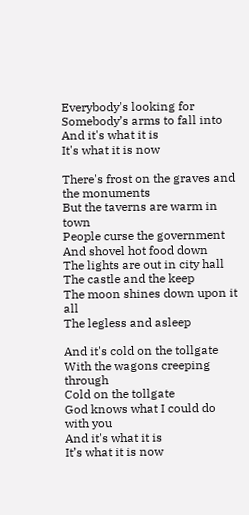Everybody's looking for
Somebody’s arms to fall into
And it's what it is
It's what it is now

There's frost on the graves and the monuments
But the taverns are warm in town
People curse the government
And shovel hot food down
The lights are out in city hall
The castle and the keep
The moon shines down upon it all
The legless and asleep

And it's cold on the tollgate
With the wagons creeping through
Cold on the tollgate
God knows what I could do with you
And it's what it is
It’s what it is now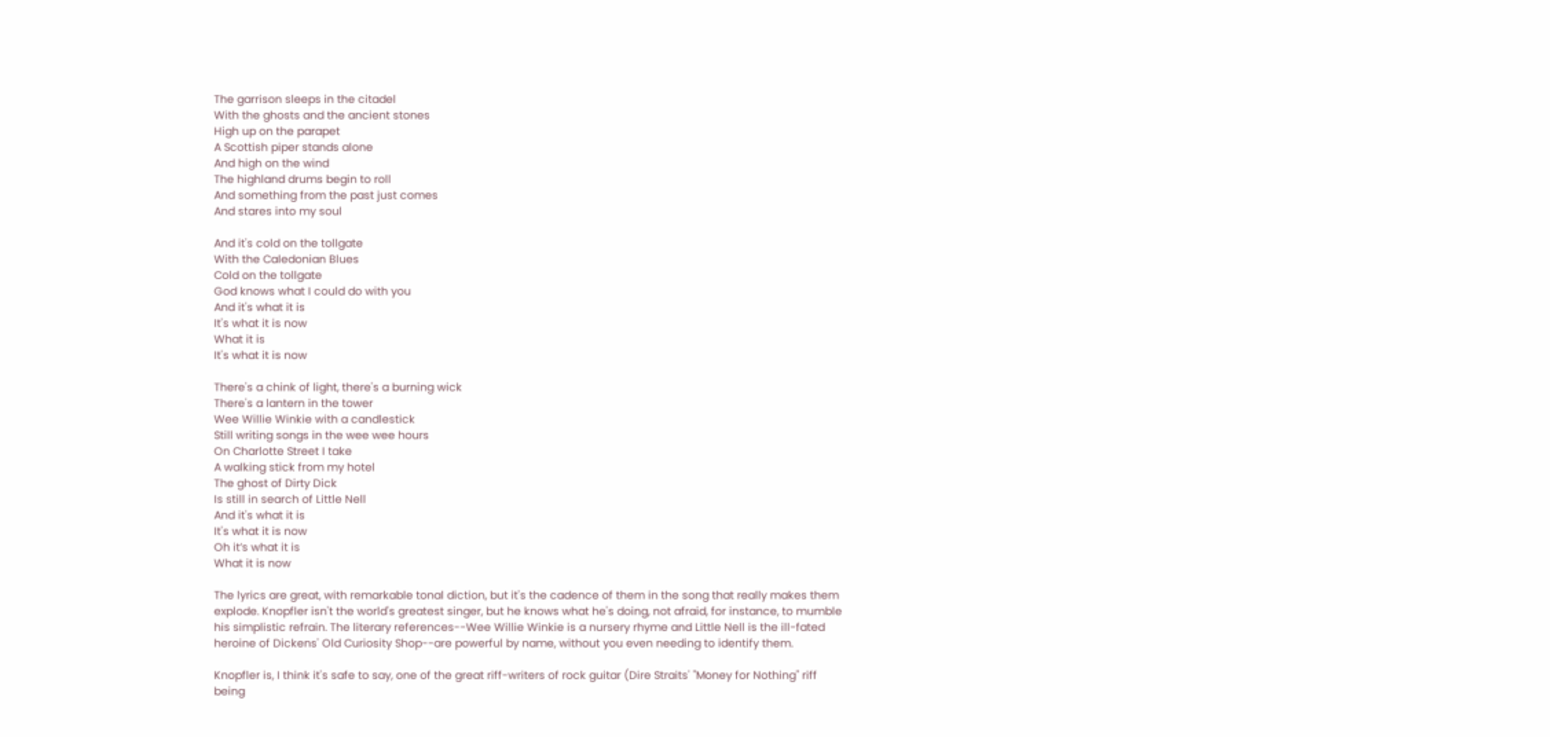The garrison sleeps in the citadel
With the ghosts and the ancient stones
High up on the parapet
A Scottish piper stands alone
And high on the wind
The highland drums begin to roll
And something from the past just comes
And stares into my soul

And it's cold on the tollgate
With the Caledonian Blues
Cold on the tollgate
God knows what I could do with you
And it's what it is
It's what it is now
What it is
It's what it is now

There's a chink of light, there's a burning wick
There's a lantern in the tower
Wee Willie Winkie with a candlestick
Still writing songs in the wee wee hours
On Charlotte Street I take
A walking stick from my hotel
The ghost of Dirty Dick
Is still in search of Little Nell
And it's what it is
It's what it is now
Oh it’s what it is
What it is now

The lyrics are great, with remarkable tonal diction, but it's the cadence of them in the song that really makes them explode. Knopfler isn't the world's greatest singer, but he knows what he's doing, not afraid, for instance, to mumble his simplistic refrain. The literary references--Wee Willie Winkie is a nursery rhyme and Little Nell is the ill-fated heroine of Dickens' Old Curiosity Shop--are powerful by name, without you even needing to identify them.

Knopfler is, I think it's safe to say, one of the great riff-writers of rock guitar (Dire Straits' "Money for Nothing" riff being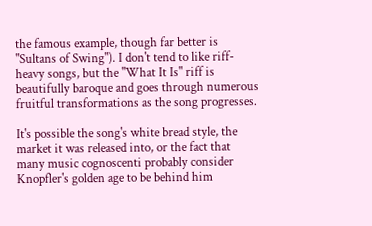the famous example, though far better is "Sultans of Swing"). I don't tend to like riff-heavy songs, but the "What It Is" riff is beautifully baroque and goes through numerous fruitful transformations as the song progresses.

It's possible the song's white bread style, the market it was released into, or the fact that many music cognoscenti probably consider Knopfler's golden age to be behind him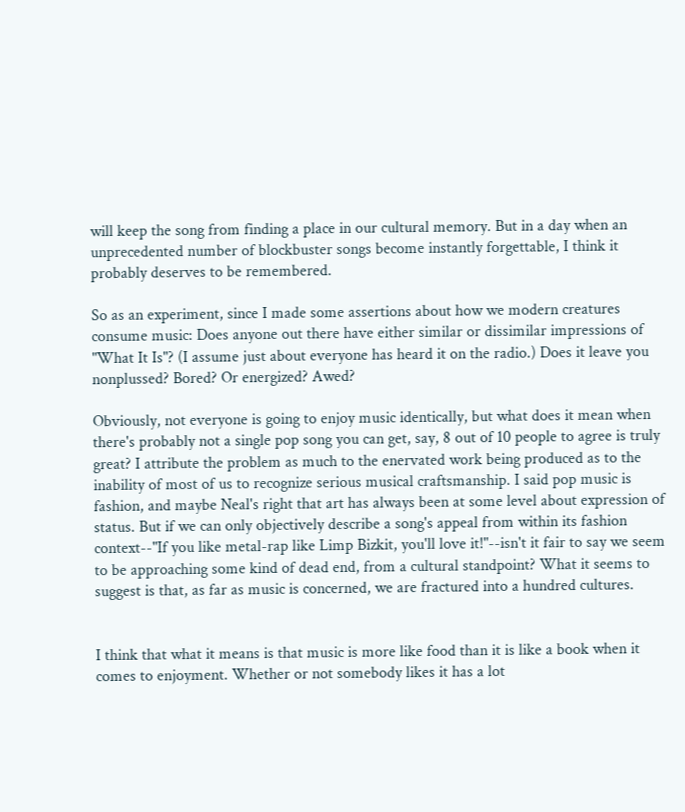will keep the song from finding a place in our cultural memory. But in a day when an unprecedented number of blockbuster songs become instantly forgettable, I think it probably deserves to be remembered.

So as an experiment, since I made some assertions about how we modern creatures consume music: Does anyone out there have either similar or dissimilar impressions of "What It Is"? (I assume just about everyone has heard it on the radio.) Does it leave you nonplussed? Bored? Or energized? Awed?

Obviously, not everyone is going to enjoy music identically, but what does it mean when there's probably not a single pop song you can get, say, 8 out of 10 people to agree is truly great? I attribute the problem as much to the enervated work being produced as to the inability of most of us to recognize serious musical craftsmanship. I said pop music is fashion, and maybe Neal's right that art has always been at some level about expression of status. But if we can only objectively describe a song's appeal from within its fashion context--"If you like metal-rap like Limp Bizkit, you'll love it!"--isn't it fair to say we seem to be approaching some kind of dead end, from a cultural standpoint? What it seems to suggest is that, as far as music is concerned, we are fractured into a hundred cultures.


I think that what it means is that music is more like food than it is like a book when it comes to enjoyment. Whether or not somebody likes it has a lot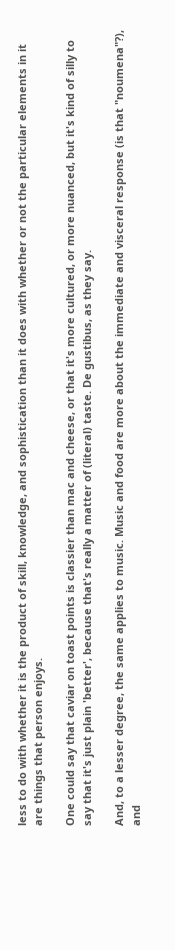less to do with whether it is the product of skill, knowledge, and sophistication than it does with whether or not the particular elements in it are things that person enjoys.

One could say that caviar on toast points is classier than mac and cheese, or that it's more cultured, or more nuanced, but it's kind of silly to say that it's just plain 'better', because that's really a matter of (literal) taste. De gustibus, as they say.

And, to a lesser degree, the same applies to music. Music and food are more about the immediate and visceral response (is that "noumena"?), and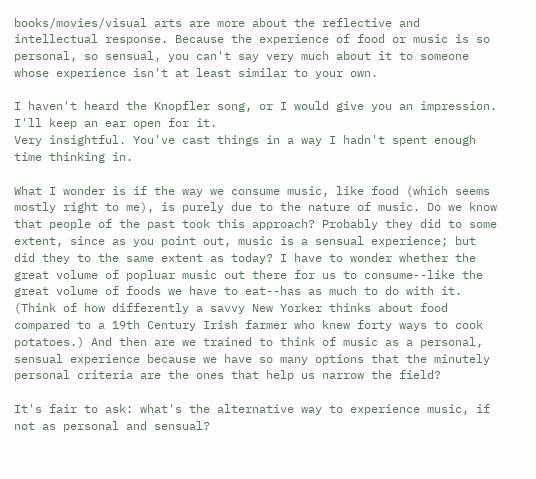books/movies/visual arts are more about the reflective and intellectual response. Because the experience of food or music is so personal, so sensual, you can't say very much about it to someone whose experience isn't at least similar to your own.

I haven't heard the Knopfler song, or I would give you an impression. I'll keep an ear open for it.
Very insightful. You've cast things in a way I hadn't spent enough time thinking in.

What I wonder is if the way we consume music, like food (which seems mostly right to me), is purely due to the nature of music. Do we know that people of the past took this approach? Probably they did to some extent, since as you point out, music is a sensual experience; but did they to the same extent as today? I have to wonder whether the great volume of popluar music out there for us to consume--like the great volume of foods we have to eat--has as much to do with it. (Think of how differently a savvy New Yorker thinks about food compared to a 19th Century Irish farmer who knew forty ways to cook potatoes.) And then are we trained to think of music as a personal, sensual experience because we have so many options that the minutely personal criteria are the ones that help us narrow the field?

It's fair to ask: what's the alternative way to experience music, if not as personal and sensual?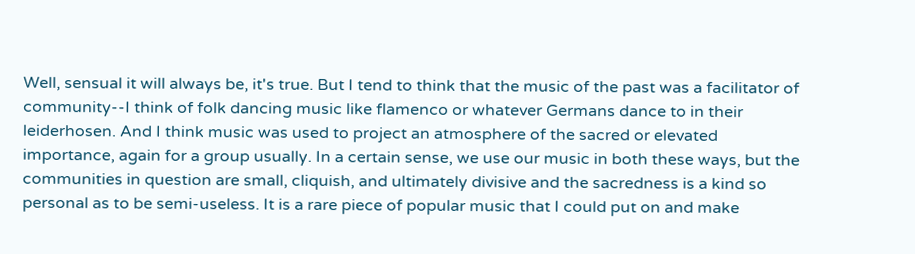Well, sensual it will always be, it's true. But I tend to think that the music of the past was a facilitator of community--I think of folk dancing music like flamenco or whatever Germans dance to in their leiderhosen. And I think music was used to project an atmosphere of the sacred or elevated importance, again for a group usually. In a certain sense, we use our music in both these ways, but the communities in question are small, cliquish, and ultimately divisive and the sacredness is a kind so personal as to be semi-useless. It is a rare piece of popular music that I could put on and make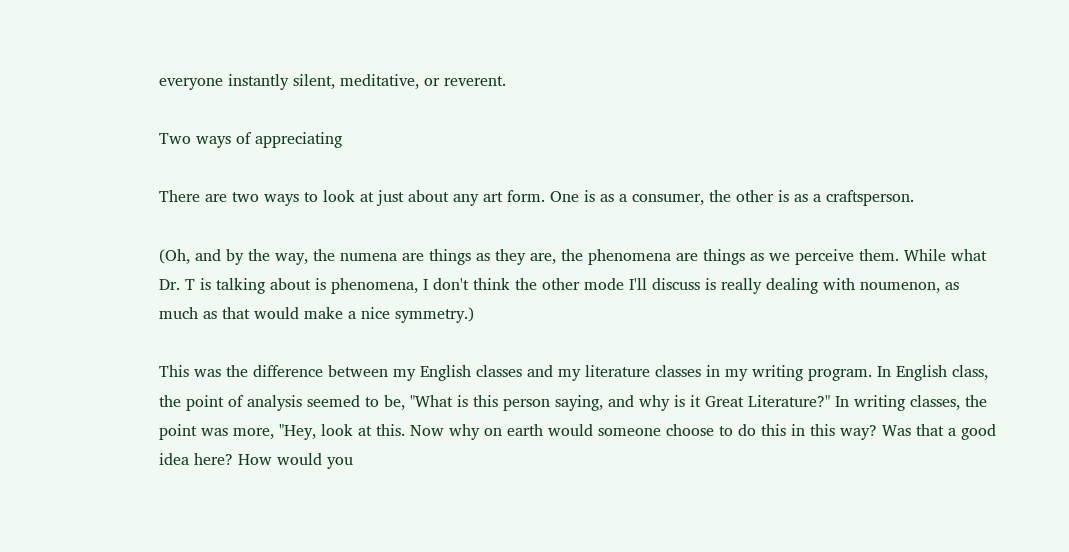everyone instantly silent, meditative, or reverent.

Two ways of appreciating

There are two ways to look at just about any art form. One is as a consumer, the other is as a craftsperson.

(Oh, and by the way, the numena are things as they are, the phenomena are things as we perceive them. While what Dr. T is talking about is phenomena, I don't think the other mode I'll discuss is really dealing with noumenon, as much as that would make a nice symmetry.)

This was the difference between my English classes and my literature classes in my writing program. In English class, the point of analysis seemed to be, "What is this person saying, and why is it Great Literature?" In writing classes, the point was more, "Hey, look at this. Now why on earth would someone choose to do this in this way? Was that a good idea here? How would you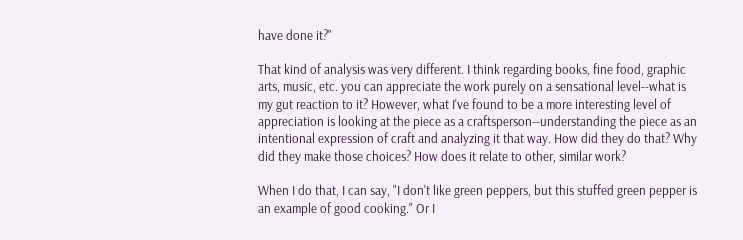have done it?"

That kind of analysis was very different. I think regarding books, fine food, graphic arts, music, etc. you can appreciate the work purely on a sensational level--what is my gut reaction to it? However, what I've found to be a more interesting level of appreciation is looking at the piece as a craftsperson--understanding the piece as an intentional expression of craft and analyzing it that way. How did they do that? Why did they make those choices? How does it relate to other, similar work?

When I do that, I can say, "I don't like green peppers, but this stuffed green pepper is an example of good cooking." Or I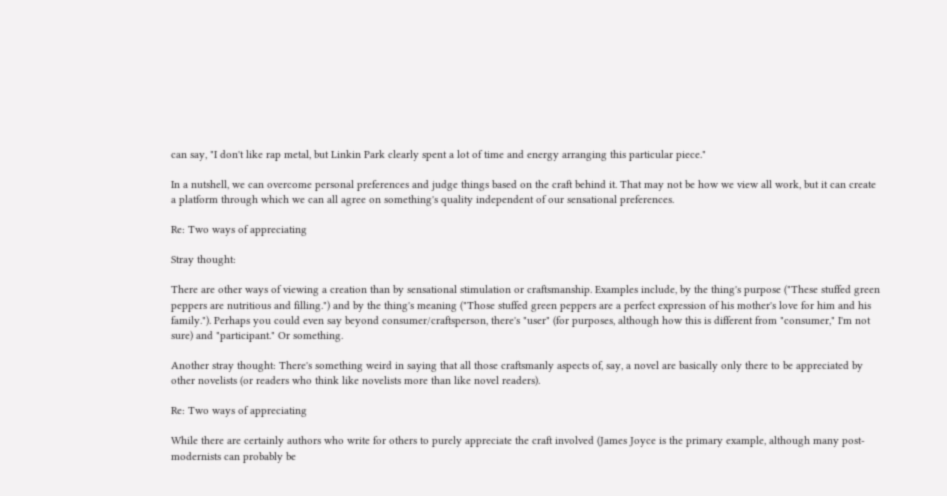can say, "I don't like rap metal, but Linkin Park clearly spent a lot of time and energy arranging this particular piece."

In a nutshell, we can overcome personal preferences and judge things based on the craft behind it. That may not be how we view all work, but it can create a platform through which we can all agree on something's quality independent of our sensational preferences.

Re: Two ways of appreciating

Stray thought:

There are other ways of viewing a creation than by sensational stimulation or craftsmanship. Examples include, by the thing's purpose ("These stuffed green peppers are nutritious and filling.") and by the thing's meaning ("Those stuffed green peppers are a perfect expression of his mother's love for him and his family."). Perhaps you could even say beyond consumer/craftsperson, there's "user" (for purposes, although how this is different from "consumer," I'm not sure) and "participant." Or something.

Another stray thought: There's something weird in saying that all those craftsmanly aspects of, say, a novel are basically only there to be appreciated by other novelists (or readers who think like novelists more than like novel readers).

Re: Two ways of appreciating

While there are certainly authors who write for others to purely appreciate the craft involved (James Joyce is the primary example, although many post-modernists can probably be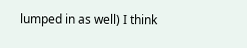lumped in as well) I think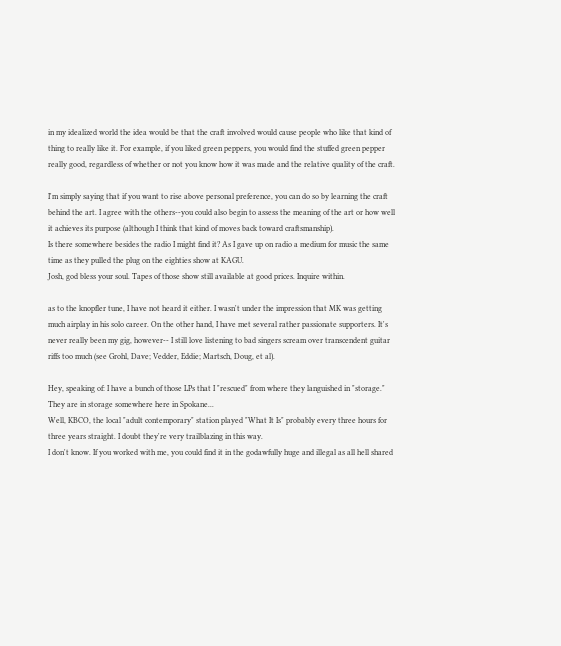in my idealized world the idea would be that the craft involved would cause people who like that kind of thing to really like it. For example, if you liked green peppers, you would find the stuffed green pepper really good, regardless of whether or not you know how it was made and the relative quality of the craft.

I'm simply saying that if you want to rise above personal preference, you can do so by learning the craft behind the art. I agree with the others--you could also begin to assess the meaning of the art or how well it achieves its purpose (although I think that kind of moves back toward craftsmanship).
Is there somewhere besides the radio I might find it? As I gave up on radio a medium for music the same time as they pulled the plug on the eighties show at KAGU.
Josh, god bless your soul. Tapes of those show still available at good prices. Inquire within.

as to the knopfler tune, I have not heard it either. I wasn't under the impression that MK was getting much airplay in his solo career. On the other hand, I have met several rather passionate supporters. It's never really been my gig, however-- I still love listening to bad singers scream over transcendent guitar riffs too much (see Grohl, Dave; Vedder, Eddie; Martsch, Doug, et al).

Hey, speaking of: I have a bunch of those LPs that I "rescued" from where they languished in "storage." They are in storage somewhere here in Spokane...
Well, KBCO, the local "adult contemporary" station played "What It Is" probably every three hours for three years straight. I doubt they're very trailblazing in this way.
I don't know. If you worked with me, you could find it in the godawfully huge and illegal as all hell shared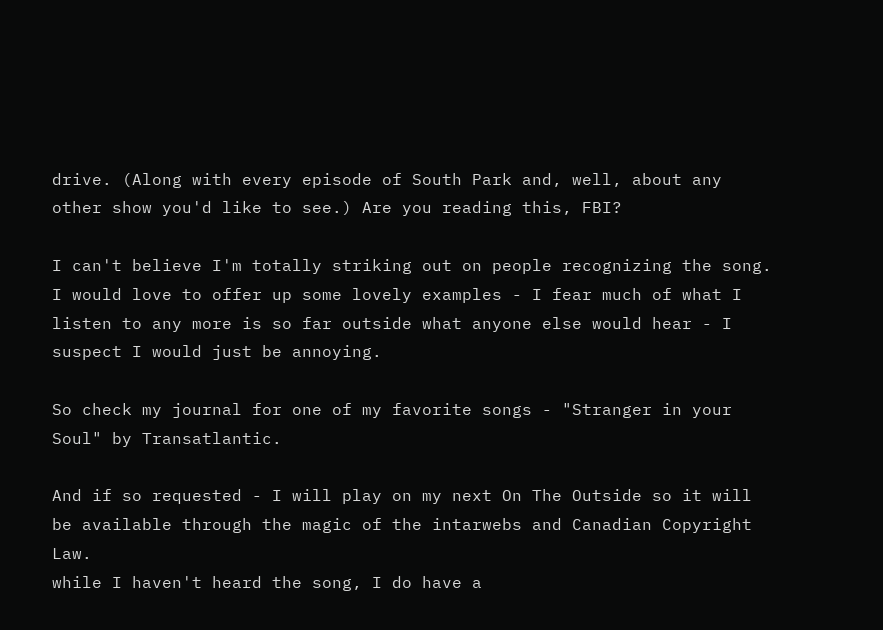drive. (Along with every episode of South Park and, well, about any other show you'd like to see.) Are you reading this, FBI?

I can't believe I'm totally striking out on people recognizing the song.
I would love to offer up some lovely examples - I fear much of what I listen to any more is so far outside what anyone else would hear - I suspect I would just be annoying.

So check my journal for one of my favorite songs - "Stranger in your Soul" by Transatlantic.

And if so requested - I will play on my next On The Outside so it will be available through the magic of the intarwebs and Canadian Copyright Law.
while I haven't heard the song, I do have a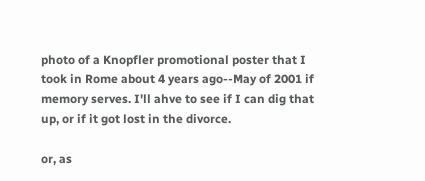photo of a Knopfler promotional poster that I took in Rome about 4 years ago--May of 2001 if memory serves. I'll ahve to see if I can dig that up, or if it got lost in the divorce.

or, as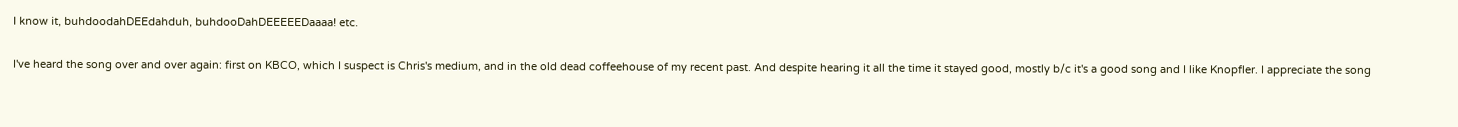I know it, buhdoodahDEEdahduh, buhdooDahDEEEEEDaaaa! etc.

I've heard the song over and over again: first on KBCO, which I suspect is Chris's medium, and in the old dead coffeehouse of my recent past. And despite hearing it all the time it stayed good, mostly b/c it's a good song and I like Knopfler. I appreciate the song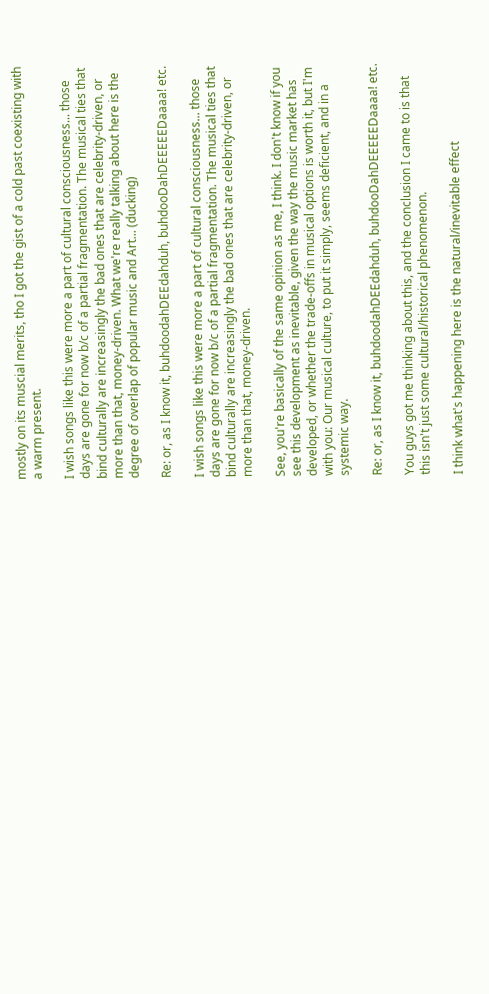mostly on its muscial merits, tho I got the gist of a cold past coexisting with a warm present.

I wish songs like this were more a part of cultural consciousness... those days are gone for now b/c of a partial fragmentation. The musical ties that bind culturally are increasingly the bad ones that are celebrity-driven, or more than that, money-driven. What we're really talking about here is the degree of overlap of popular music and Art... (ducking)

Re: or, as I know it, buhdoodahDEEdahduh, buhdooDahDEEEEEDaaaa! etc.

I wish songs like this were more a part of cultural consciousness... those days are gone for now b/c of a partial fragmentation. The musical ties that bind culturally are increasingly the bad ones that are celebrity-driven, or more than that, money-driven.

See, you're basically of the same opinion as me, I think. I don't know if you see this development as inevitable, given the way the music market has developed, or whether the trade-offs in musical options is worth it, but I'm with you: Our musical culture, to put it simply, seems deficient, and in a systemic way.

Re: or, as I know it, buhdoodahDEEdahduh, buhdooDahDEEEEEDaaaa! etc.

You guys got me thinking about this, and the conclusion I came to is that this isn't just some cultural/historical phenomenon.

I think what's happening here is the natural/inevitable effect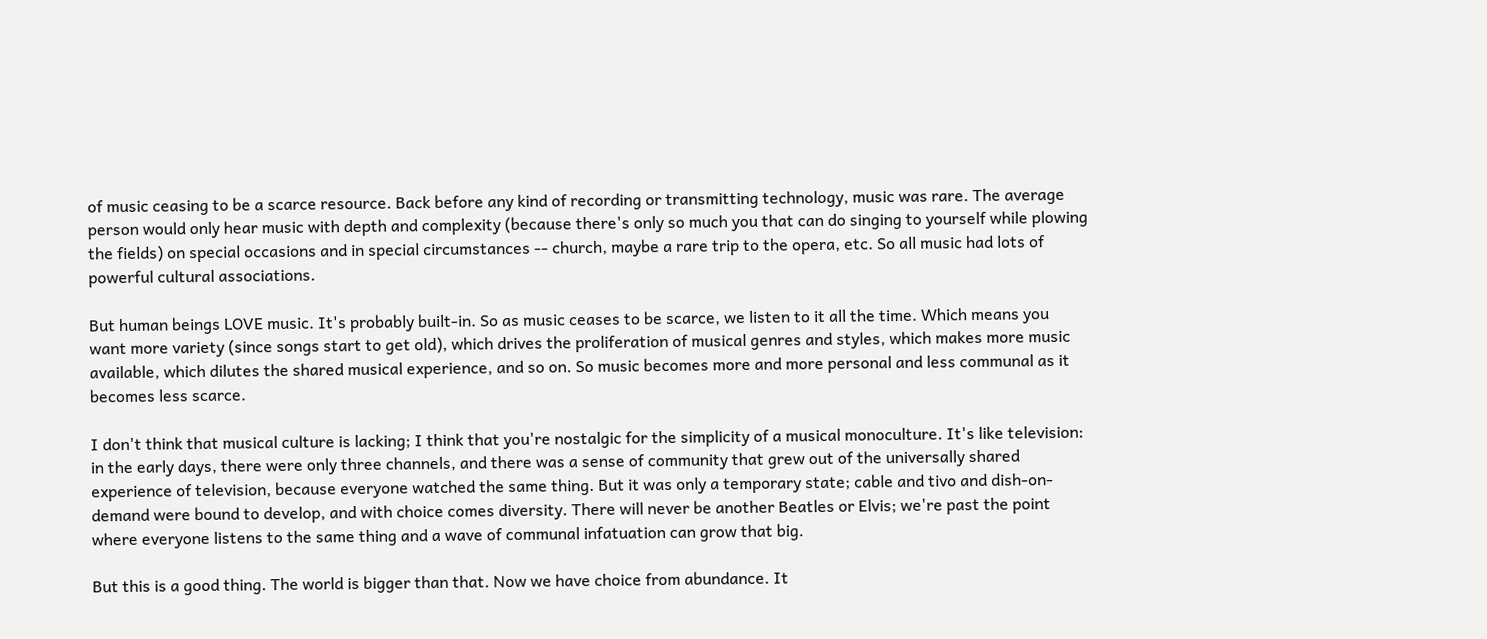of music ceasing to be a scarce resource. Back before any kind of recording or transmitting technology, music was rare. The average person would only hear music with depth and complexity (because there's only so much you that can do singing to yourself while plowing the fields) on special occasions and in special circumstances -- church, maybe a rare trip to the opera, etc. So all music had lots of powerful cultural associations.

But human beings LOVE music. It's probably built-in. So as music ceases to be scarce, we listen to it all the time. Which means you want more variety (since songs start to get old), which drives the proliferation of musical genres and styles, which makes more music available, which dilutes the shared musical experience, and so on. So music becomes more and more personal and less communal as it becomes less scarce.

I don't think that musical culture is lacking; I think that you're nostalgic for the simplicity of a musical monoculture. It's like television: in the early days, there were only three channels, and there was a sense of community that grew out of the universally shared experience of television, because everyone watched the same thing. But it was only a temporary state; cable and tivo and dish-on-demand were bound to develop, and with choice comes diversity. There will never be another Beatles or Elvis; we're past the point where everyone listens to the same thing and a wave of communal infatuation can grow that big.

But this is a good thing. The world is bigger than that. Now we have choice from abundance. It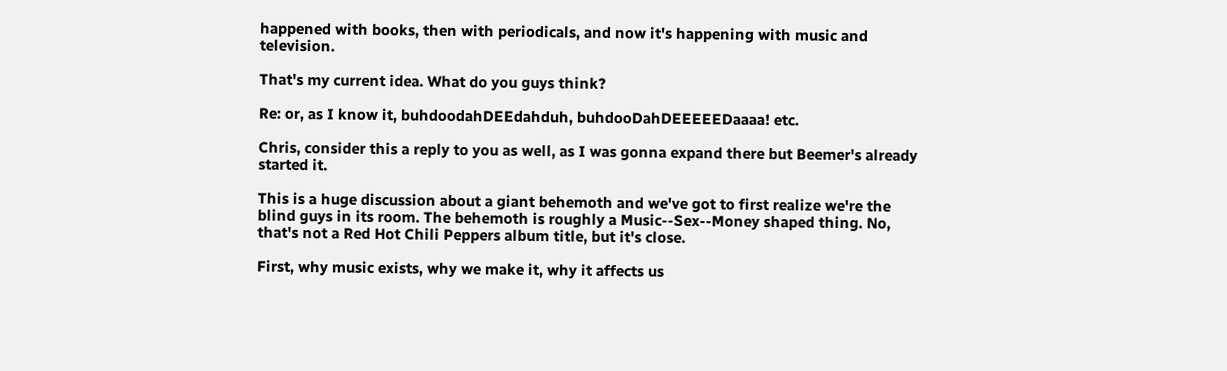happened with books, then with periodicals, and now it's happening with music and television.

That's my current idea. What do you guys think?

Re: or, as I know it, buhdoodahDEEdahduh, buhdooDahDEEEEEDaaaa! etc.

Chris, consider this a reply to you as well, as I was gonna expand there but Beemer's already started it.

This is a huge discussion about a giant behemoth and we've got to first realize we're the blind guys in its room. The behemoth is roughly a Music--Sex--Money shaped thing. No, that's not a Red Hot Chili Peppers album title, but it's close.

First, why music exists, why we make it, why it affects us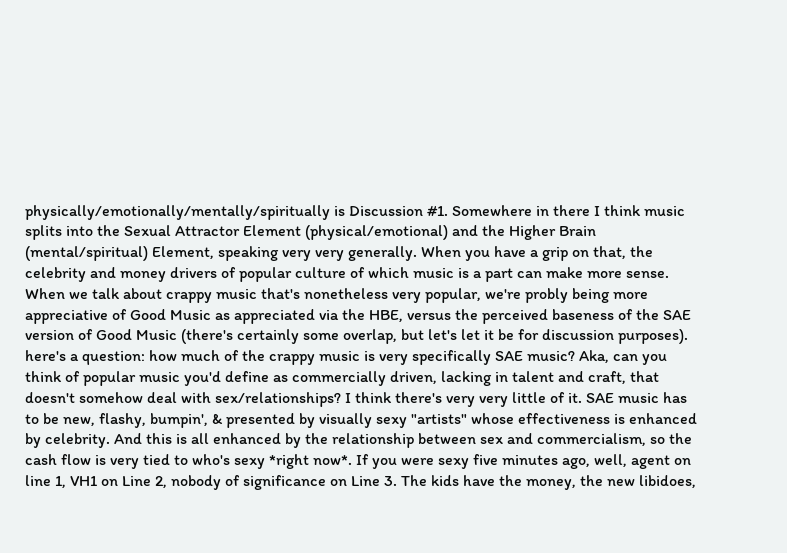physically/emotionally/mentally/spiritually is Discussion #1. Somewhere in there I think music splits into the Sexual Attractor Element (physical/emotional) and the Higher Brain (mental/spiritual) Element, speaking very very generally. When you have a grip on that, the celebrity and money drivers of popular culture of which music is a part can make more sense.
When we talk about crappy music that's nonetheless very popular, we're probly being more appreciative of Good Music as appreciated via the HBE, versus the perceived baseness of the SAE version of Good Music (there's certainly some overlap, but let's let it be for discussion purposes). here's a question: how much of the crappy music is very specifically SAE music? Aka, can you think of popular music you'd define as commercially driven, lacking in talent and craft, that doesn't somehow deal with sex/relationships? I think there's very very little of it. SAE music has to be new, flashy, bumpin', & presented by visually sexy "artists" whose effectiveness is enhanced by celebrity. And this is all enhanced by the relationship between sex and commercialism, so the cash flow is very tied to who's sexy *right now*. If you were sexy five minutes ago, well, agent on line 1, VH1 on Line 2, nobody of significance on Line 3. The kids have the money, the new libidoes,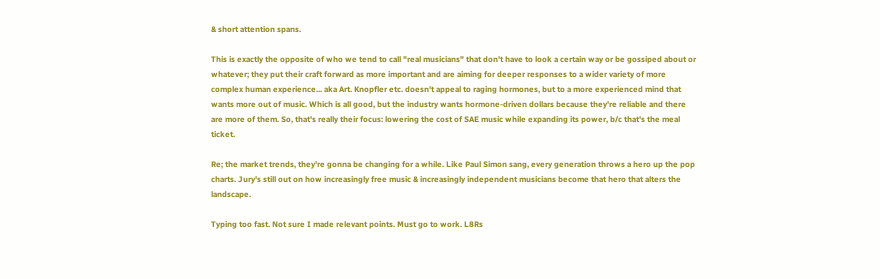& short attention spans.

This is exactly the opposite of who we tend to call "real musicians" that don't have to look a certain way or be gossiped about or whatever; they put their craft forward as more important and are aiming for deeper responses to a wider variety of more complex human experience... aka Art. Knopfler etc. doesn't appeal to raging hormones, but to a more experienced mind that wants more out of music. Which is all good, but the industry wants hormone-driven dollars because they're reliable and there are more of them. So, that's really their focus: lowering the cost of SAE music while expanding its power, b/c that's the meal ticket.

Re; the market trends, they're gonna be changing for a while. Like Paul Simon sang, every generation throws a hero up the pop charts. Jury's still out on how increasingly free music & increasingly independent musicians become that hero that alters the landscape.

Typing too fast. Not sure I made relevant points. Must go to work. L8Rs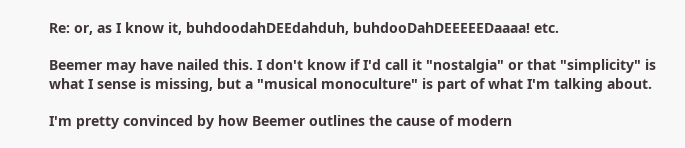Re: or, as I know it, buhdoodahDEEdahduh, buhdooDahDEEEEEDaaaa! etc.

Beemer may have nailed this. I don't know if I'd call it "nostalgia" or that "simplicity" is what I sense is missing, but a "musical monoculture" is part of what I'm talking about.

I'm pretty convinced by how Beemer outlines the cause of modern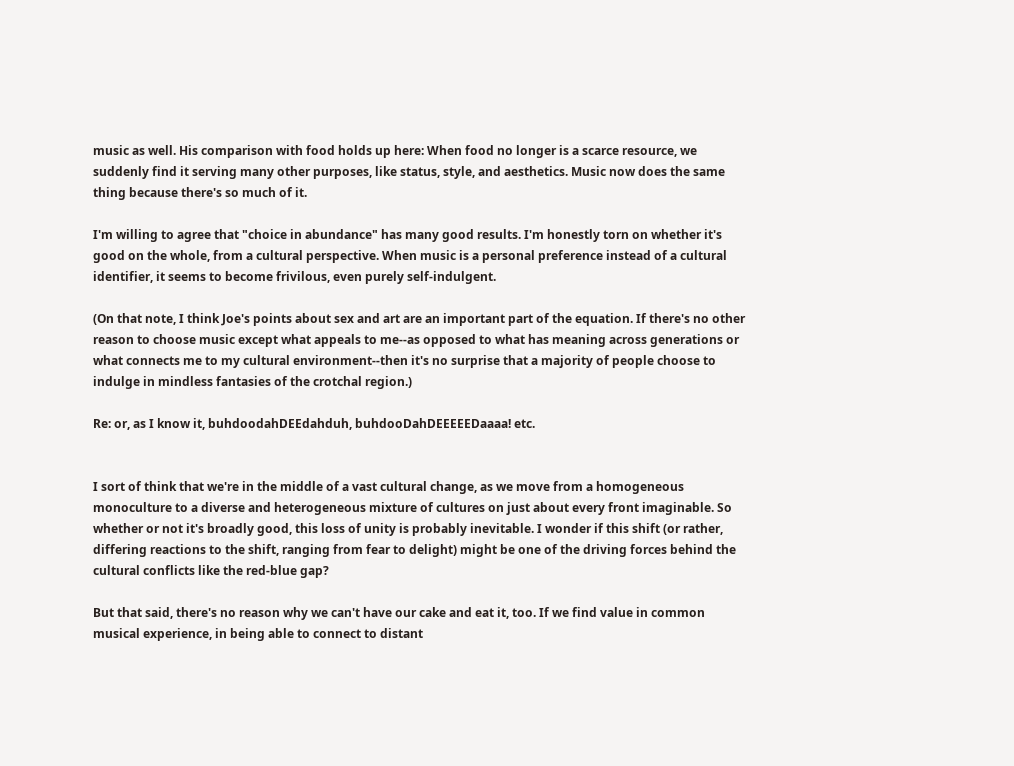music as well. His comparison with food holds up here: When food no longer is a scarce resource, we suddenly find it serving many other purposes, like status, style, and aesthetics. Music now does the same thing because there's so much of it.

I'm willing to agree that "choice in abundance" has many good results. I'm honestly torn on whether it's good on the whole, from a cultural perspective. When music is a personal preference instead of a cultural identifier, it seems to become frivilous, even purely self-indulgent.

(On that note, I think Joe's points about sex and art are an important part of the equation. If there's no other reason to choose music except what appeals to me--as opposed to what has meaning across generations or what connects me to my cultural environment--then it's no surprise that a majority of people choose to indulge in mindless fantasies of the crotchal region.)

Re: or, as I know it, buhdoodahDEEdahduh, buhdooDahDEEEEEDaaaa! etc.


I sort of think that we're in the middle of a vast cultural change, as we move from a homogeneous monoculture to a diverse and heterogeneous mixture of cultures on just about every front imaginable. So whether or not it's broadly good, this loss of unity is probably inevitable. I wonder if this shift (or rather, differing reactions to the shift, ranging from fear to delight) might be one of the driving forces behind the cultural conflicts like the red-blue gap?

But that said, there's no reason why we can't have our cake and eat it, too. If we find value in common musical experience, in being able to connect to distant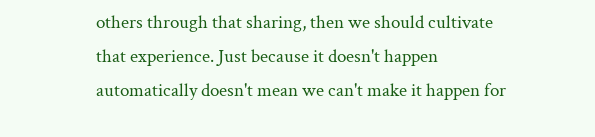others through that sharing, then we should cultivate that experience. Just because it doesn't happen automatically doesn't mean we can't make it happen for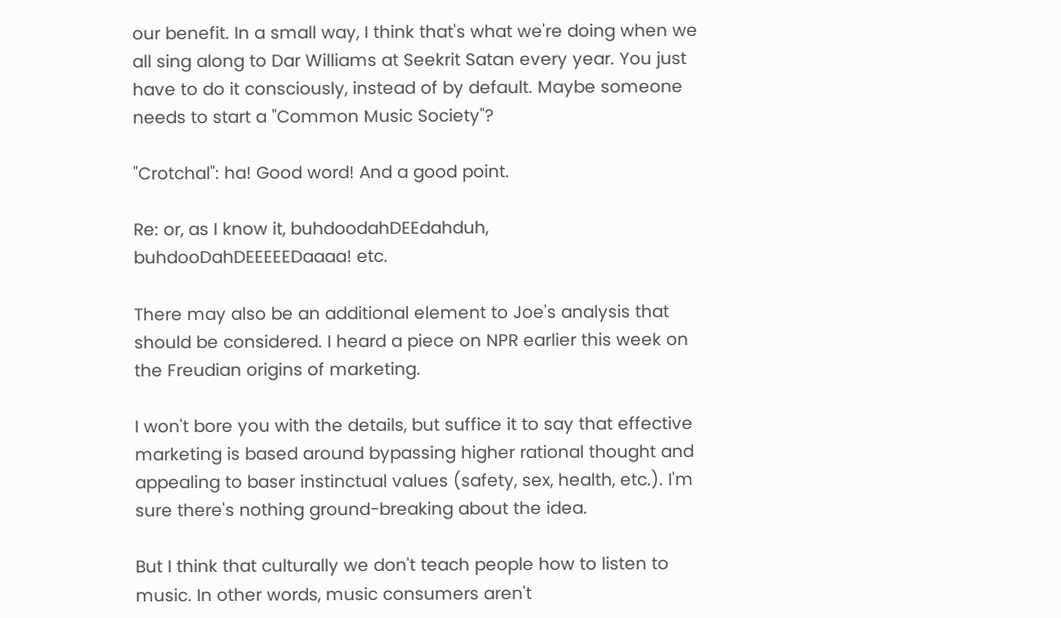our benefit. In a small way, I think that's what we're doing when we all sing along to Dar Williams at Seekrit Satan every year. You just have to do it consciously, instead of by default. Maybe someone needs to start a "Common Music Society"?

"Crotchal": ha! Good word! And a good point.

Re: or, as I know it, buhdoodahDEEdahduh, buhdooDahDEEEEEDaaaa! etc.

There may also be an additional element to Joe's analysis that should be considered. I heard a piece on NPR earlier this week on the Freudian origins of marketing.

I won't bore you with the details, but suffice it to say that effective marketing is based around bypassing higher rational thought and appealing to baser instinctual values (safety, sex, health, etc.). I'm sure there's nothing ground-breaking about the idea.

But I think that culturally we don't teach people how to listen to music. In other words, music consumers aren't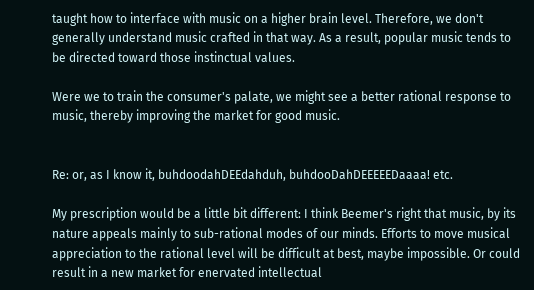taught how to interface with music on a higher brain level. Therefore, we don't generally understand music crafted in that way. As a result, popular music tends to be directed toward those instinctual values.

Were we to train the consumer's palate, we might see a better rational response to music, thereby improving the market for good music.


Re: or, as I know it, buhdoodahDEEdahduh, buhdooDahDEEEEEDaaaa! etc.

My prescription would be a little bit different: I think Beemer's right that music, by its nature appeals mainly to sub-rational modes of our minds. Efforts to move musical appreciation to the rational level will be difficult at best, maybe impossible. Or could result in a new market for enervated intellectual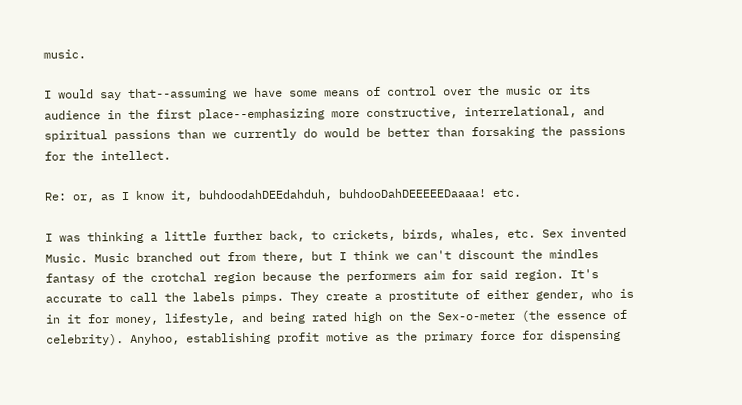music.

I would say that--assuming we have some means of control over the music or its audience in the first place--emphasizing more constructive, interrelational, and spiritual passions than we currently do would be better than forsaking the passions for the intellect.

Re: or, as I know it, buhdoodahDEEdahduh, buhdooDahDEEEEEDaaaa! etc.

I was thinking a little further back, to crickets, birds, whales, etc. Sex invented Music. Music branched out from there, but I think we can't discount the mindles fantasy of the crotchal region because the performers aim for said region. It's accurate to call the labels pimps. They create a prostitute of either gender, who is in it for money, lifestyle, and being rated high on the Sex-o-meter (the essence of celebrity). Anyhoo, establishing profit motive as the primary force for dispensing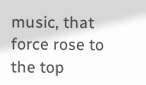music, that force rose to the top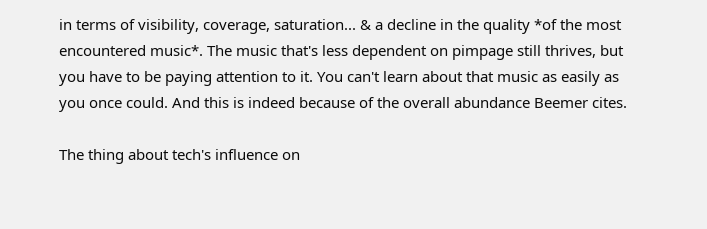in terms of visibility, coverage, saturation... & a decline in the quality *of the most encountered music*. The music that's less dependent on pimpage still thrives, but you have to be paying attention to it. You can't learn about that music as easily as you once could. And this is indeed because of the overall abundance Beemer cites.

The thing about tech's influence on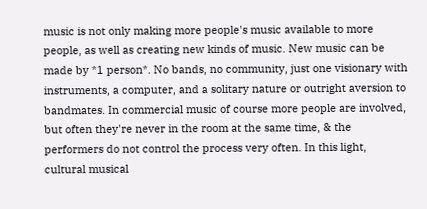music is not only making more people's music available to more people, as well as creating new kinds of music. New music can be made by *1 person*. No bands, no community, just one visionary with instruments, a computer, and a solitary nature or outright aversion to bandmates. In commercial music of course more people are involved, but often they're never in the room at the same time, & the performers do not control the process very often. In this light, cultural musical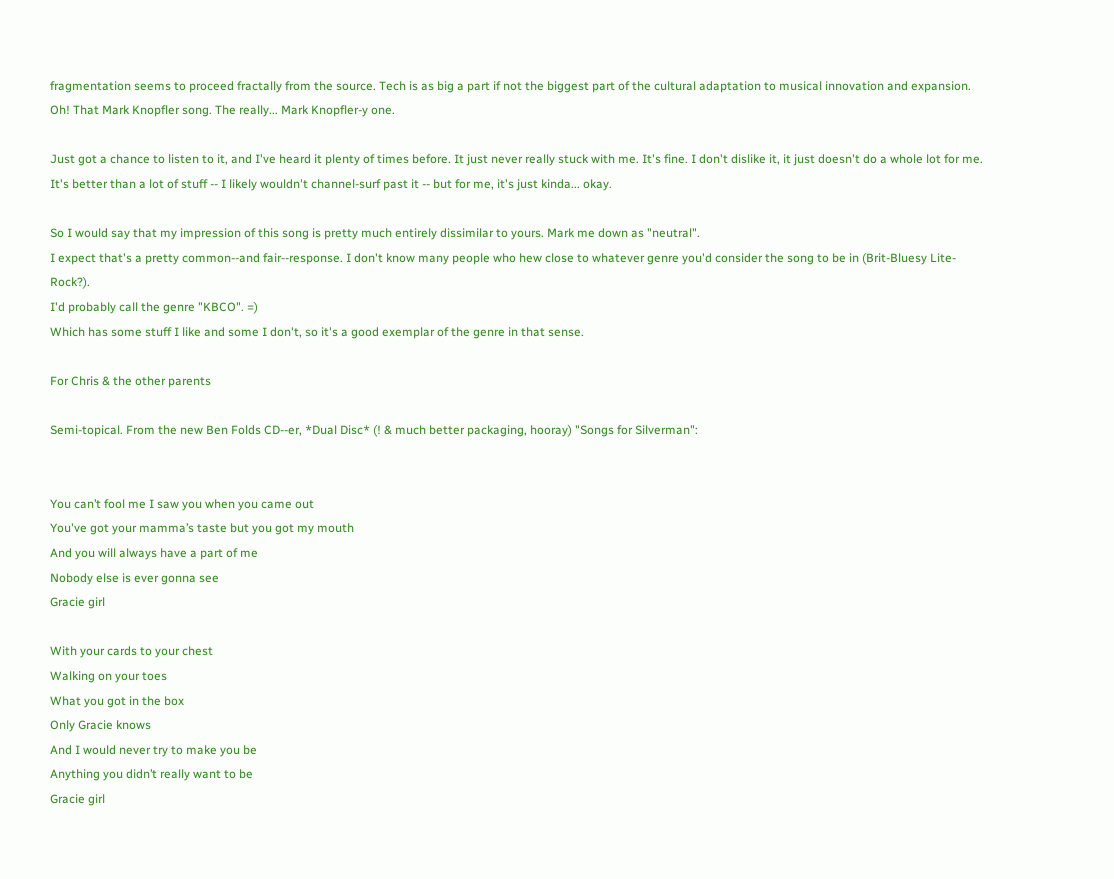fragmentation seems to proceed fractally from the source. Tech is as big a part if not the biggest part of the cultural adaptation to musical innovation and expansion.
Oh! That Mark Knopfler song. The really... Mark Knopfler-y one.

Just got a chance to listen to it, and I've heard it plenty of times before. It just never really stuck with me. It's fine. I don't dislike it, it just doesn't do a whole lot for me. It's better than a lot of stuff -- I likely wouldn't channel-surf past it -- but for me, it's just kinda... okay.

So I would say that my impression of this song is pretty much entirely dissimilar to yours. Mark me down as "neutral".
I expect that's a pretty common--and fair--response. I don't know many people who hew close to whatever genre you'd consider the song to be in (Brit-Bluesy Lite-Rock?).
I'd probably call the genre "KBCO". =)
Which has some stuff I like and some I don't, so it's a good exemplar of the genre in that sense.

For Chris & the other parents

Semi-topical. From the new Ben Folds CD--er, *Dual Disc* (! & much better packaging, hooray) "Songs for Silverman":


You can’t fool me I saw you when you came out
You've got your mamma’s taste but you got my mouth
And you will always have a part of me
Nobody else is ever gonna see
Gracie girl

With your cards to your chest
Walking on your toes
What you got in the box
Only Gracie knows
And I would never try to make you be
Anything you didn’t really want to be
Gracie girl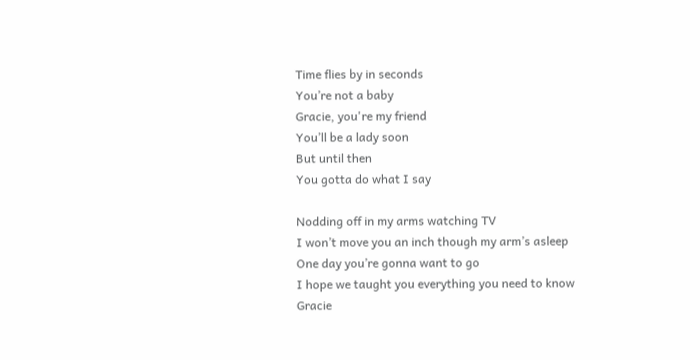Time flies by in seconds
You’re not a baby
Gracie, you're my friend
You’ll be a lady soon
But until then
You gotta do what I say

Nodding off in my arms watching TV
I won’t move you an inch though my arm’s asleep
One day you’re gonna want to go
I hope we taught you everything you need to know
Gracie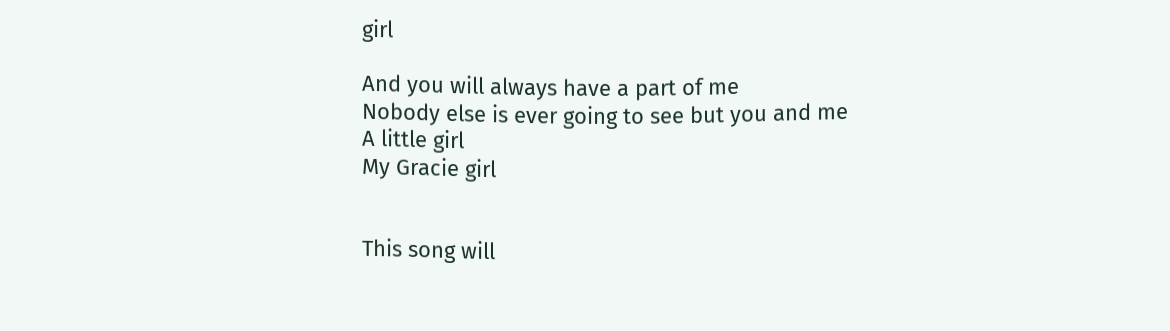girl

And you will always have a part of me
Nobody else is ever going to see but you and me
A little girl
My Gracie girl


This song will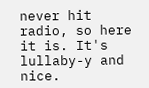never hit radio, so here it is. It's lullaby-y and nice.